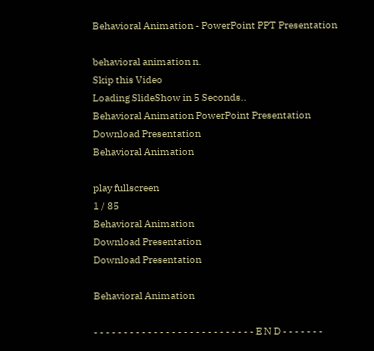Behavioral Animation - PowerPoint PPT Presentation

behavioral animation n.
Skip this Video
Loading SlideShow in 5 Seconds..
Behavioral Animation PowerPoint Presentation
Download Presentation
Behavioral Animation

play fullscreen
1 / 85
Behavioral Animation
Download Presentation
Download Presentation

Behavioral Animation

- - - - - - - - - - - - - - - - - - - - - - - - - - - E N D - - - - - - -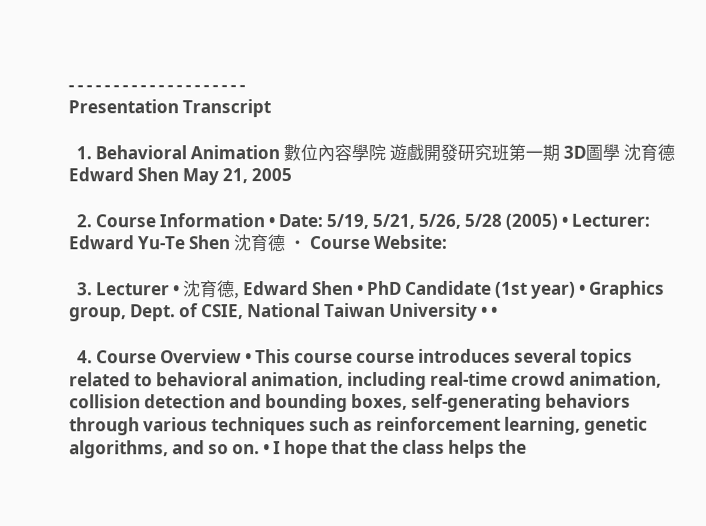- - - - - - - - - - - - - - - - - - - -
Presentation Transcript

  1. Behavioral Animation 數位內容學院 遊戲開發研究班第一期 3D圖學 沈育德 Edward Shen May 21, 2005

  2. Course Information • Date: 5/19, 5/21, 5/26, 5/28 (2005) • Lecturer: Edward Yu-Te Shen 沈育德 • Course Website:

  3. Lecturer • 沈育德, Edward Shen • PhD Candidate (1st year) • Graphics group, Dept. of CSIE, National Taiwan University • •

  4. Course Overview • This course course introduces several topics related to behavioral animation, including real-time crowd animation, collision detection and bounding boxes, self-generating behaviors through various techniques such as reinforcement learning, genetic algorithms, and so on. • I hope that the class helps the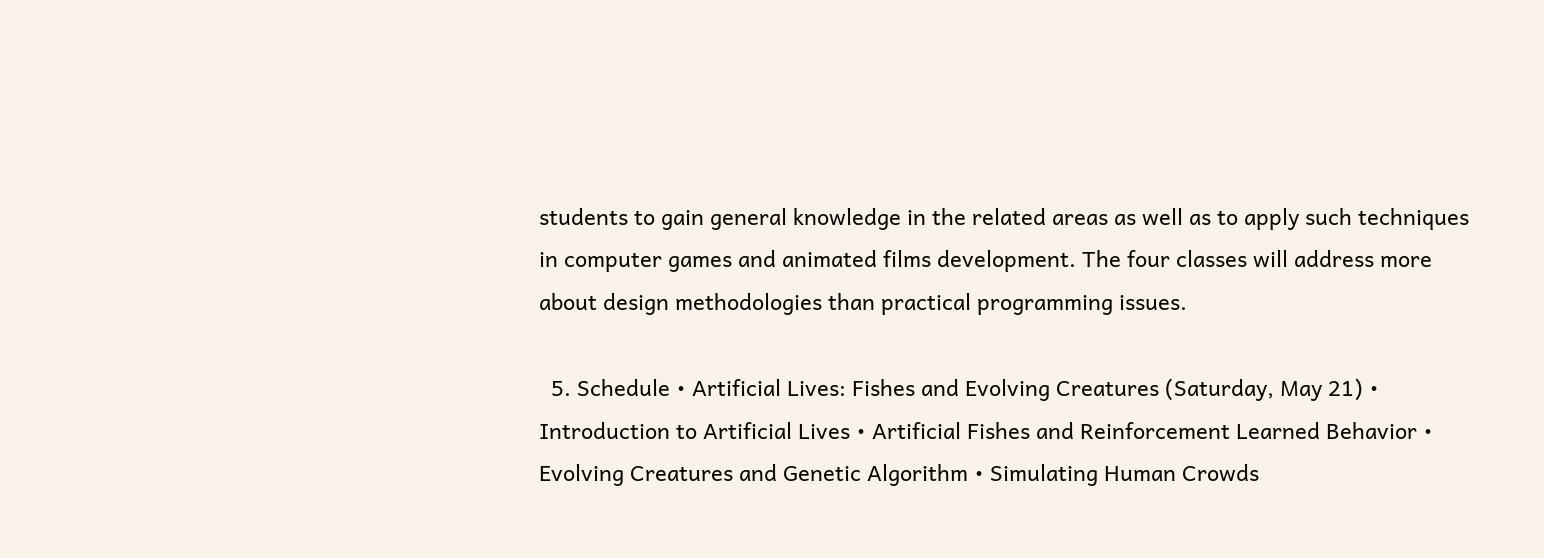students to gain general knowledge in the related areas as well as to apply such techniques in computer games and animated films development. The four classes will address more about design methodologies than practical programming issues.

  5. Schedule • Artificial Lives: Fishes and Evolving Creatures (Saturday, May 21) • Introduction to Artificial Lives • Artificial Fishes and Reinforcement Learned Behavior • Evolving Creatures and Genetic Algorithm • Simulating Human Crowds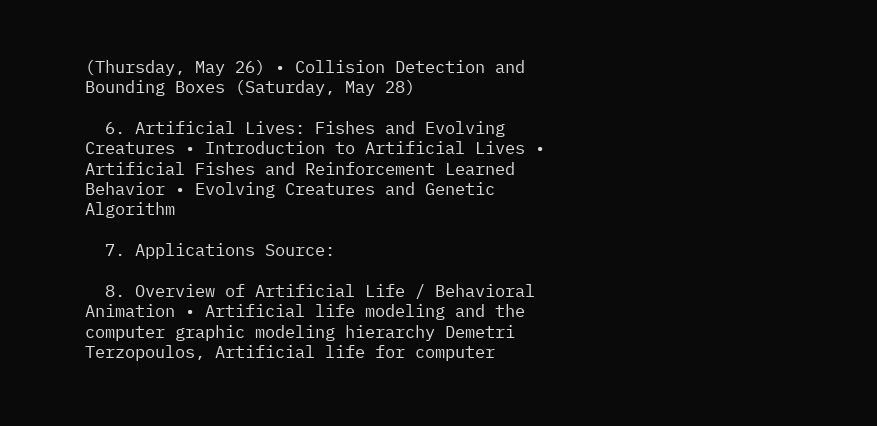(Thursday, May 26) • Collision Detection and Bounding Boxes (Saturday, May 28)

  6. Artificial Lives: Fishes and Evolving Creatures • Introduction to Artificial Lives • Artificial Fishes and Reinforcement Learned Behavior • Evolving Creatures and Genetic Algorithm

  7. Applications Source:

  8. Overview of Artificial Life / Behavioral Animation • Artificial life modeling and the computer graphic modeling hierarchy Demetri Terzopoulos, Artificial life for computer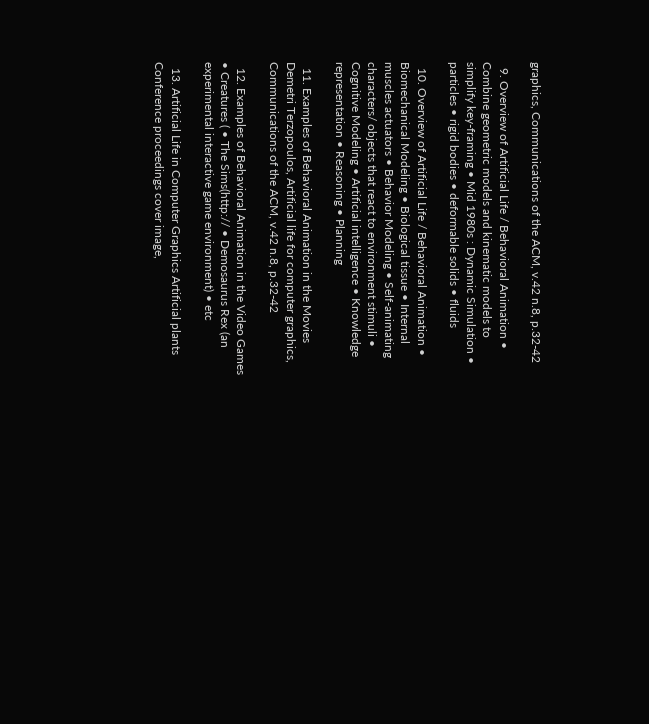graphics, Communications of the ACM, v.42 n.8, p.32-42

  9. Overview of Artificial Life / Behavioral Animation • Combine geometric models and kinematic models to simplify key-framing • Mid 1980s : Dynamic Simulation • particles • rigid bodies • deformable solids • fluids

  10. Overview of Artificial Life / Behavioral Animation • Biomechanical Modeling • Biological tissue • Internal muscles actuators • Behavior Modeling • Self-animating characters/ objects that react to environment stimuli • Cognitive Modeling • Artificial intelligence • Knowledge representation • Reasoning • Planning

  11. Examples of Behavioral Animation in the Movies Demetri Terzopoulos, Artificial life for computer graphics, Communications of the ACM, v.42 n.8, p.32-42

  12. Examples of Behavioral Animation in the Video Games • Creatures ( • The Sims(http:// • Demosaurus Rex (an experimental interactive game environment) • etc

  13. Artificial Life in Computer Graphics Artificial plants Conference proceedings cover image,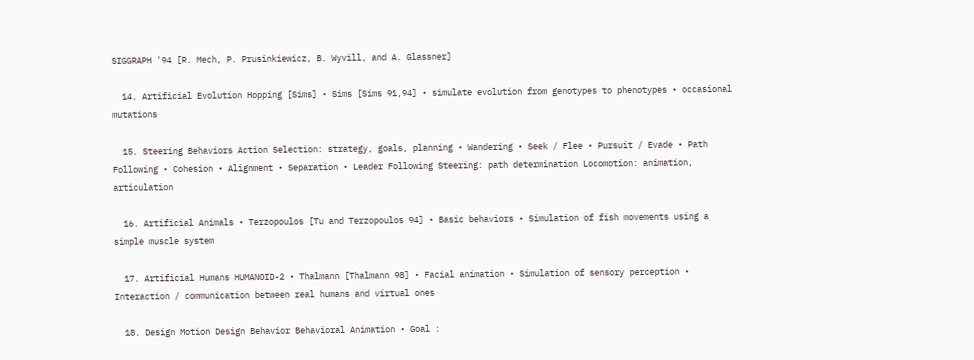SIGGRAPH '94 [R. Mech, P. Prusinkiewicz, B. Wyvill, and A. Glassner]

  14. Artificial Evolution Hopping [Sims] • Sims [Sims 91,94] • simulate evolution from genotypes to phenotypes • occasional mutations

  15. Steering Behaviors Action Selection: strategy, goals, planning • Wandering • Seek / Flee • Pursuit / Evade • Path Following • Cohesion • Alignment • Separation • Leader Following Steering: path determination Locomotion: animation, articulation

  16. Artificial Animals • Terzopoulos [Tu and Terzopoulos 94] • Basic behaviors • Simulation of fish movements using a simple muscle system

  17. Artificial Humans HUMANOID-2 • Thalmann [Thalmann 98] • Facial animation • Simulation of sensory perception • Interaction / communication between real humans and virtual ones

  18. Design Motion Design Behavior Behavioral Animation • Goal :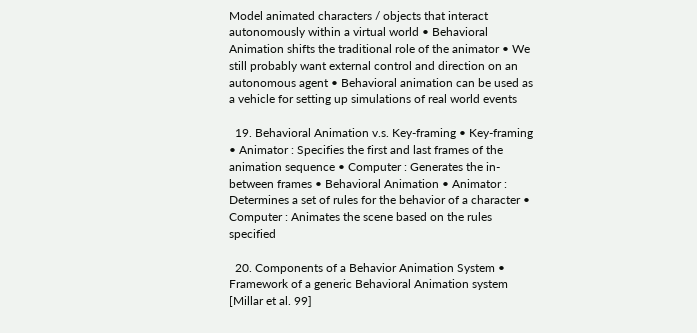Model animated characters / objects that interact autonomously within a virtual world • Behavioral Animation shifts the traditional role of the animator • We still probably want external control and direction on an autonomous agent • Behavioral animation can be used as a vehicle for setting up simulations of real world events

  19. Behavioral Animation v.s. Key-framing • Key-framing • Animator : Specifies the first and last frames of the animation sequence • Computer : Generates the in-between frames • Behavioral Animation • Animator : Determines a set of rules for the behavior of a character • Computer : Animates the scene based on the rules specified

  20. Components of a Behavior Animation System • Framework of a generic Behavioral Animation system [Millar et al. 99]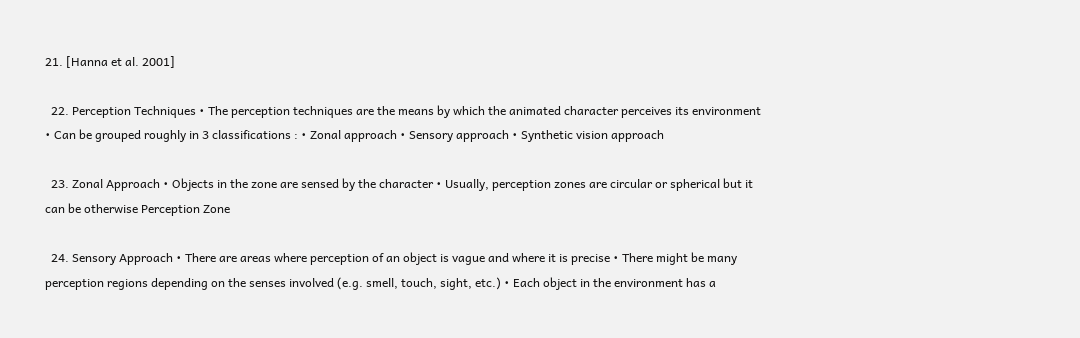21. [Hanna et al. 2001]

  22. Perception Techniques • The perception techniques are the means by which the animated character perceives its environment • Can be grouped roughly in 3 classifications : • Zonal approach • Sensory approach • Synthetic vision approach

  23. Zonal Approach • Objects in the zone are sensed by the character • Usually, perception zones are circular or spherical but it can be otherwise Perception Zone

  24. Sensory Approach • There are areas where perception of an object is vague and where it is precise • There might be many perception regions depending on the senses involved (e.g. smell, touch, sight, etc.) • Each object in the environment has a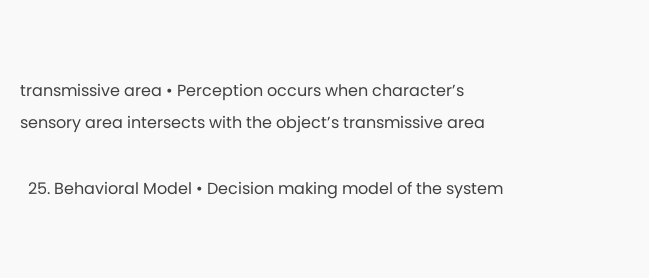transmissive area • Perception occurs when character’s sensory area intersects with the object’s transmissive area

  25. Behavioral Model • Decision making model of the system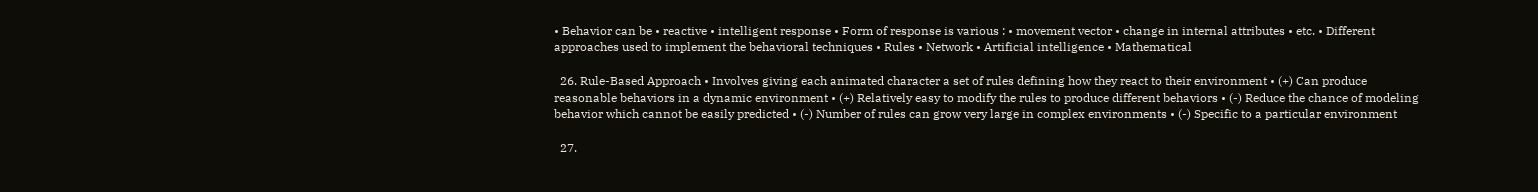• Behavior can be • reactive • intelligent response • Form of response is various : • movement vector • change in internal attributes • etc. • Different approaches used to implement the behavioral techniques • Rules • Network • Artificial intelligence • Mathematical

  26. Rule-Based Approach • Involves giving each animated character a set of rules defining how they react to their environment • (+) Can produce reasonable behaviors in a dynamic environment • (+) Relatively easy to modify the rules to produce different behaviors • (-) Reduce the chance of modeling behavior which cannot be easily predicted • (-) Number of rules can grow very large in complex environments • (-) Specific to a particular environment

  27.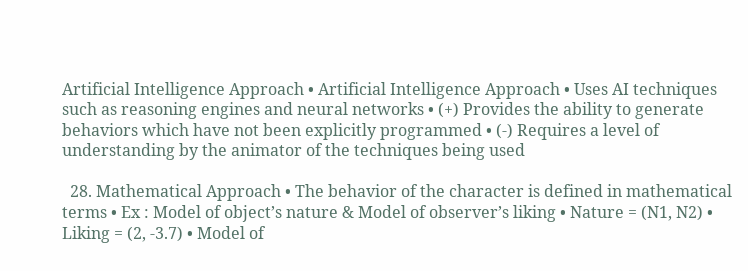Artificial Intelligence Approach • Artificial Intelligence Approach • Uses AI techniques such as reasoning engines and neural networks • (+) Provides the ability to generate behaviors which have not been explicitly programmed • (-) Requires a level of understanding by the animator of the techniques being used

  28. Mathematical Approach • The behavior of the character is defined in mathematical terms • Ex : Model of object’s nature & Model of observer’s liking • Nature = (N1, N2) • Liking = (2, -3.7) • Model of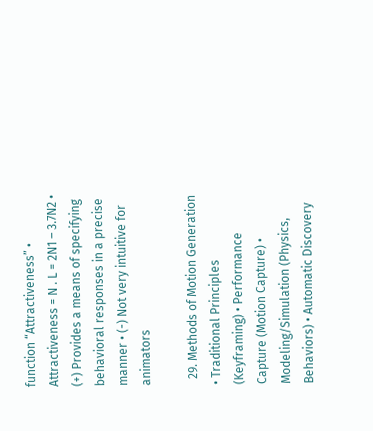function “Attractiveness” • Attractiveness = N . L = 2N1 – 3.7N2 • (+) Provides a means of specifying behavioral responses in a precise manner • (-) Not very intuitive for animators

  29. Methods of Motion Generation • Traditional Principles (Keyframing) • Performance Capture (Motion Capture) • Modeling/Simulation (Physics, Behaviors) • Automatic Discovery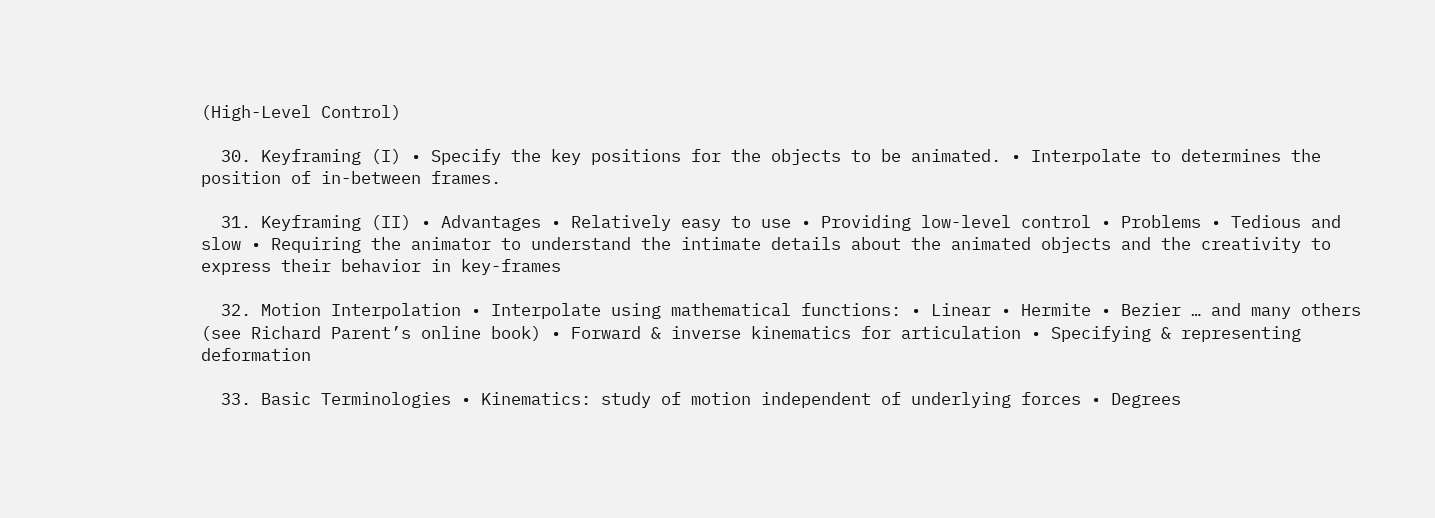(High-Level Control)

  30. Keyframing (I) • Specify the key positions for the objects to be animated. • Interpolate to determines the position of in-between frames.

  31. Keyframing (II) • Advantages • Relatively easy to use • Providing low-level control • Problems • Tedious and slow • Requiring the animator to understand the intimate details about the animated objects and the creativity to express their behavior in key-frames

  32. Motion Interpolation • Interpolate using mathematical functions: • Linear • Hermite • Bezier … and many others (see Richard Parent’s online book) • Forward & inverse kinematics for articulation • Specifying & representing deformation

  33. Basic Terminologies • Kinematics: study of motion independent of underlying forces • Degrees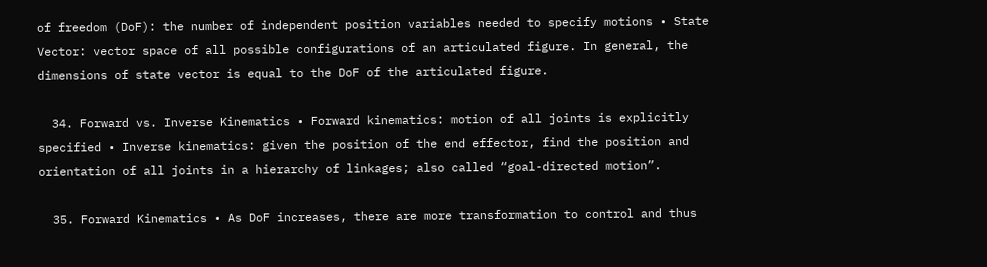of freedom (DoF): the number of independent position variables needed to specify motions • State Vector: vector space of all possible configurations of an articulated figure. In general, the dimensions of state vector is equal to the DoF of the articulated figure.

  34. Forward vs. Inverse Kinematics • Forward kinematics: motion of all joints is explicitly specified • Inverse kinematics: given the position of the end effector, find the position and orientation of all joints in a hierarchy of linkages; also called “goal-directed motion”.

  35. Forward Kinematics • As DoF increases, there are more transformation to control and thus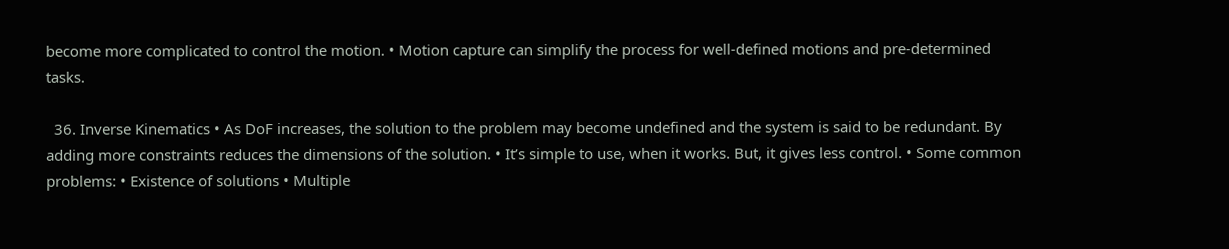become more complicated to control the motion. • Motion capture can simplify the process for well-defined motions and pre-determined tasks.

  36. Inverse Kinematics • As DoF increases, the solution to the problem may become undefined and the system is said to be redundant. By adding more constraints reduces the dimensions of the solution. • It’s simple to use, when it works. But, it gives less control. • Some common problems: • Existence of solutions • Multiple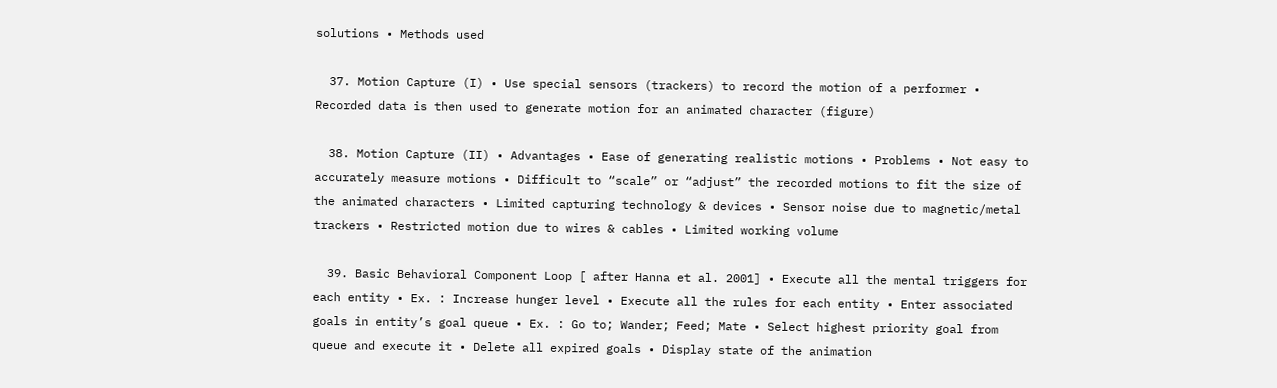solutions • Methods used

  37. Motion Capture (I) • Use special sensors (trackers) to record the motion of a performer • Recorded data is then used to generate motion for an animated character (figure)

  38. Motion Capture (II) • Advantages • Ease of generating realistic motions • Problems • Not easy to accurately measure motions • Difficult to “scale” or “adjust” the recorded motions to fit the size of the animated characters • Limited capturing technology & devices • Sensor noise due to magnetic/metal trackers • Restricted motion due to wires & cables • Limited working volume

  39. Basic Behavioral Component Loop [ after Hanna et al. 2001] • Execute all the mental triggers for each entity • Ex. : Increase hunger level • Execute all the rules for each entity • Enter associated goals in entity’s goal queue • Ex. : Go to; Wander; Feed; Mate • Select highest priority goal from queue and execute it • Delete all expired goals • Display state of the animation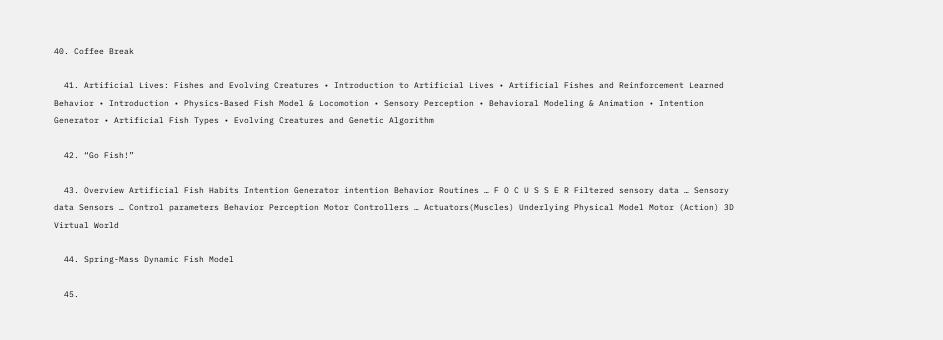40. Coffee Break

  41. Artificial Lives: Fishes and Evolving Creatures • Introduction to Artificial Lives • Artificial Fishes and Reinforcement Learned Behavior • Introduction • Physics-Based Fish Model & Locomotion • Sensory Perception • Behavioral Modeling & Animation • Intention Generator • Artificial Fish Types • Evolving Creatures and Genetic Algorithm

  42. “Go Fish!”

  43. Overview Artificial Fish Habits Intention Generator intention Behavior Routines … F O C U S S E R Filtered sensory data … Sensory data Sensors … Control parameters Behavior Perception Motor Controllers … Actuators(Muscles) Underlying Physical Model Motor (Action) 3D Virtual World

  44. Spring-Mass Dynamic Fish Model

  45.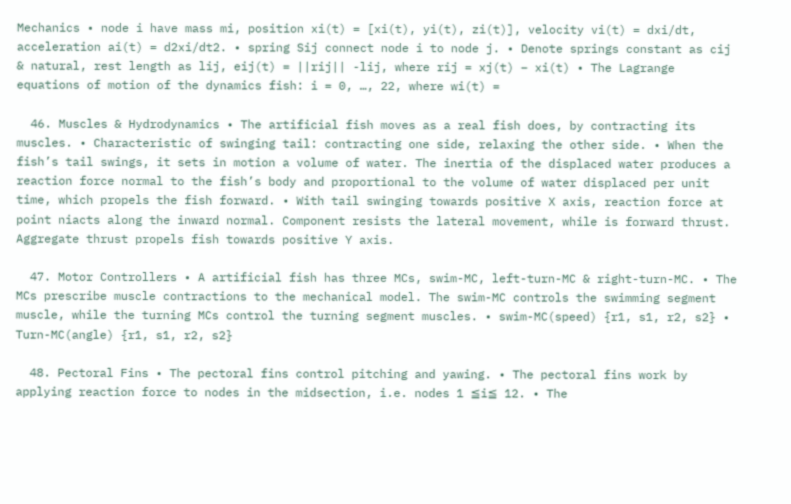Mechanics • node i have mass mi, position xi(t) = [xi(t), yi(t), zi(t)], velocity vi(t) = dxi/dt, acceleration ai(t) = d2xi/dt2. • spring Sij connect node i to node j. • Denote springs constant as cij & natural, rest length as lij, eij(t) = ||rij|| -lij, where rij = xj(t) – xi(t) • The Lagrange equations of motion of the dynamics fish: i = 0, …, 22, where wi(t) =

  46. Muscles & Hydrodynamics • The artificial fish moves as a real fish does, by contracting its muscles. • Characteristic of swinging tail: contracting one side, relaxing the other side. • When the fish’s tail swings, it sets in motion a volume of water. The inertia of the displaced water produces a reaction force normal to the fish’s body and proportional to the volume of water displaced per unit time, which propels the fish forward. • With tail swinging towards positive X axis, reaction force at point niacts along the inward normal. Component resists the lateral movement, while is forward thrust. Aggregate thrust propels fish towards positive Y axis.

  47. Motor Controllers • A artificial fish has three MCs, swim-MC, left-turn-MC & right-turn-MC. • The MCs prescribe muscle contractions to the mechanical model. The swim-MC controls the swimming segment muscle, while the turning MCs control the turning segment muscles. • swim-MC(speed) {r1, s1, r2, s2} • Turn-MC(angle) {r1, s1, r2, s2}

  48. Pectoral Fins • The pectoral fins control pitching and yawing. • The pectoral fins work by applying reaction force to nodes in the midsection, i.e. nodes 1 ≦i≦ 12. • The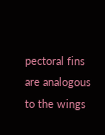pectoral fins are analogous to the wings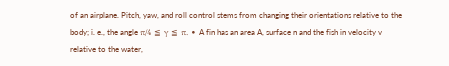of an airplane. Pitch, yaw, and roll control stems from changing their orientations relative to the body; i. e., the angle π/4 ≦ γ ≦ π. • A fin has an area A, surface n and the fish in velocity v relative to the water,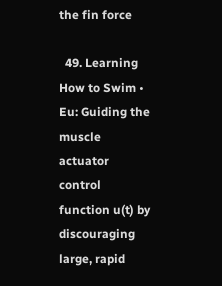the fin force

  49. Learning How to Swim • Eu: Guiding the muscle actuator control function u(t) by discouraging large, rapid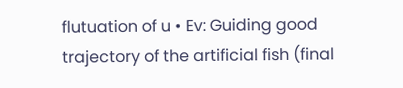flutuation of u • Ev: Guiding good trajectory of the artificial fish (final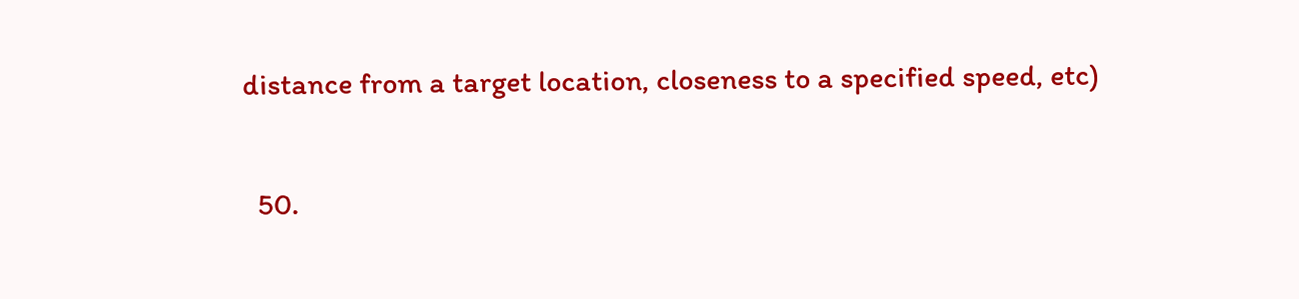distance from a target location, closeness to a specified speed, etc)

  50.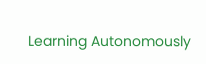Learning Autonomously